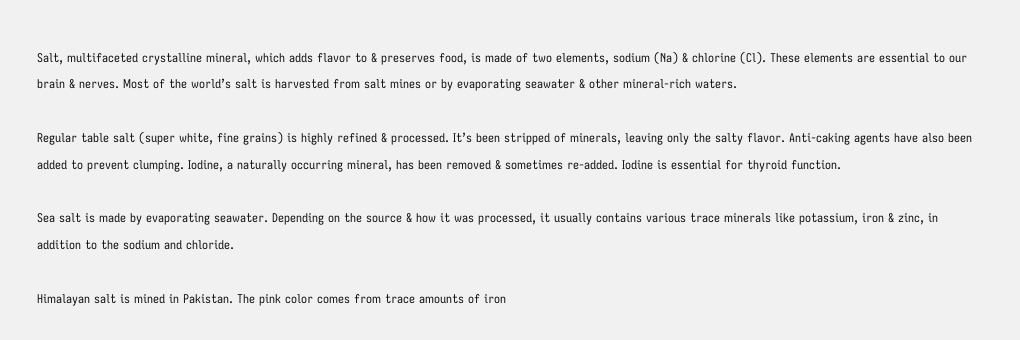Salt, multifaceted crystalline mineral, which adds flavor to & preserves food, is made of two elements, sodium (Na) & chlorine (Cl). These elements are essential to our brain & nerves. Most of the world’s salt is harvested from salt mines or by evaporating seawater & other mineral-rich waters.

Regular table salt (super white, fine grains) is highly refined & processed. It’s been stripped of minerals, leaving only the salty flavor. Anti-caking agents have also been added to prevent clumping. Iodine, a naturally occurring mineral, has been removed & sometimes re-added. Iodine is essential for thyroid function.

Sea salt is made by evaporating seawater. Depending on the source & how it was processed, it usually contains various trace minerals like potassium, iron & zinc, in addition to the sodium and chloride.

Himalayan salt is mined in Pakistan. The pink color comes from trace amounts of iron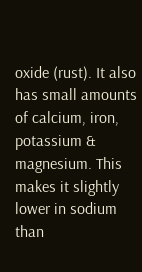oxide (rust). It also has small amounts of calcium, iron, potassium & magnesium. This makes it slightly lower in sodium than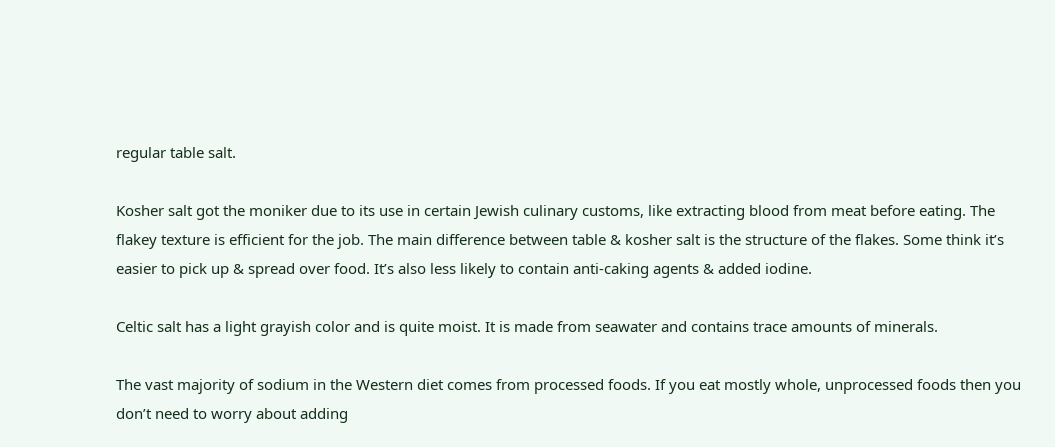regular table salt.

Kosher salt got the moniker due to its use in certain Jewish culinary customs, like extracting blood from meat before eating. The flakey texture is efficient for the job. The main difference between table & kosher salt is the structure of the flakes. Some think it’s easier to pick up & spread over food. It’s also less likely to contain anti-caking agents & added iodine.

Celtic salt has a light grayish color and is quite moist. It is made from seawater and contains trace amounts of minerals.

The vast majority of sodium in the Western diet comes from processed foods. If you eat mostly whole, unprocessed foods then you don’t need to worry about adding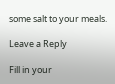some salt to your meals.

Leave a Reply

Fill in your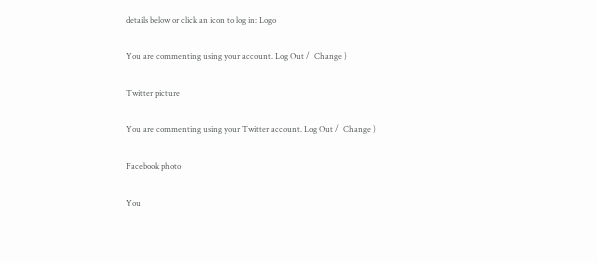details below or click an icon to log in: Logo

You are commenting using your account. Log Out /  Change )

Twitter picture

You are commenting using your Twitter account. Log Out /  Change )

Facebook photo

You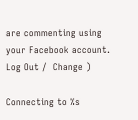are commenting using your Facebook account. Log Out /  Change )

Connecting to %s